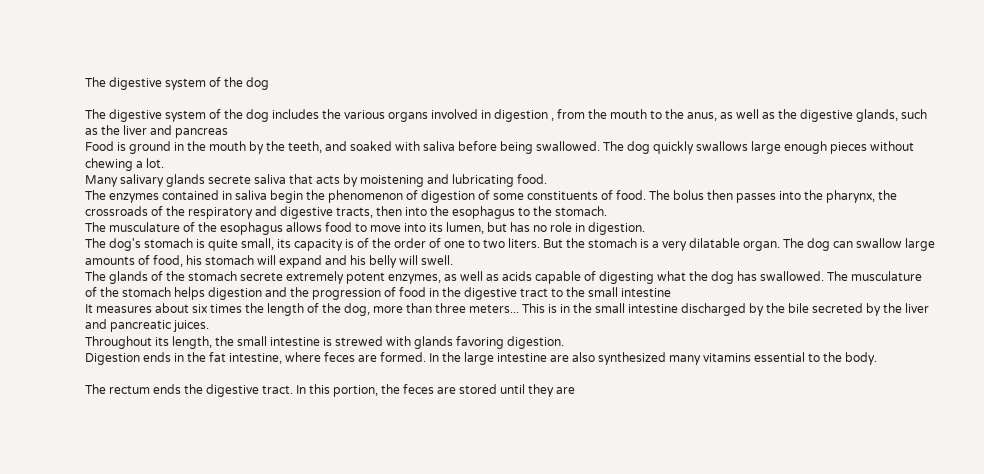The digestive system of the dog

The digestive system of the dog includes the various organs involved in digestion , from the mouth to the anus, as well as the digestive glands, such as the liver and pancreas
Food is ground in the mouth by the teeth, and soaked with saliva before being swallowed. The dog quickly swallows large enough pieces without chewing a lot.
Many salivary glands secrete saliva that acts by moistening and lubricating food.
The enzymes contained in saliva begin the phenomenon of digestion of some constituents of food. The bolus then passes into the pharynx, the crossroads of the respiratory and digestive tracts, then into the esophagus to the stomach.
The musculature of the esophagus allows food to move into its lumen, but has no role in digestion.
The dog's stomach is quite small, its capacity is of the order of one to two liters. But the stomach is a very dilatable organ. The dog can swallow large amounts of food, his stomach will expand and his belly will swell.
The glands of the stomach secrete extremely potent enzymes, as well as acids capable of digesting what the dog has swallowed. The musculature of the stomach helps digestion and the progression of food in the digestive tract to the small intestine
It measures about six times the length of the dog, more than three meters... This is in the small intestine discharged by the bile secreted by the liver and pancreatic juices.
Throughout its length, the small intestine is strewed with glands favoring digestion.
Digestion ends in the fat intestine, where feces are formed. In the large intestine are also synthesized many vitamins essential to the body.

The rectum ends the digestive tract. In this portion, the feces are stored until they are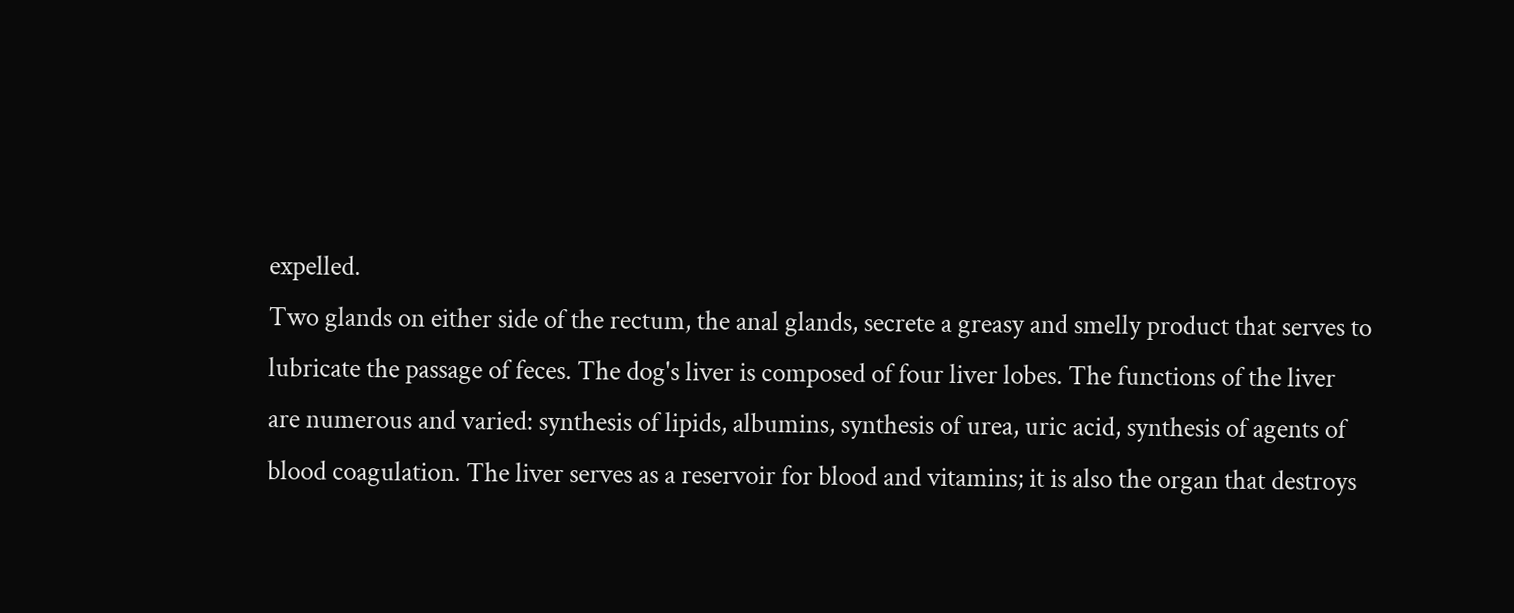expelled.
Two glands on either side of the rectum, the anal glands, secrete a greasy and smelly product that serves to lubricate the passage of feces. The dog's liver is composed of four liver lobes. The functions of the liver are numerous and varied: synthesis of lipids, albumins, synthesis of urea, uric acid, synthesis of agents of blood coagulation. The liver serves as a reservoir for blood and vitamins; it is also the organ that destroys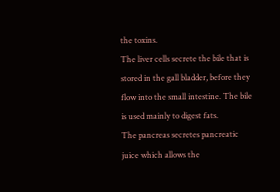the toxins.
The liver cells secrete the bile that is stored in the gall bladder, before they flow into the small intestine. The bile is used mainly to digest fats.
The pancreas secretes pancreatic juice which allows the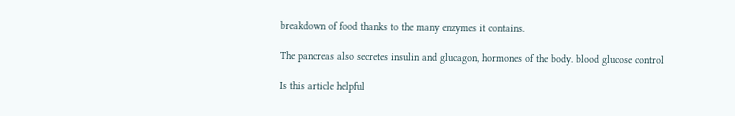breakdown of food thanks to the many enzymes it contains.

The pancreas also secretes insulin and glucagon, hormones of the body. blood glucose control

Is this article helpful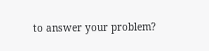to answer your problem?